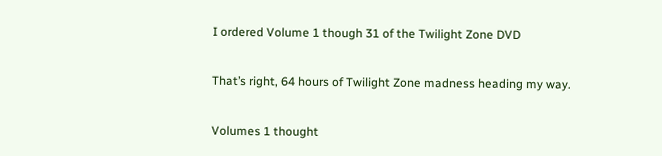I ordered Volume 1 though 31 of the Twilight Zone DVD

That’s right, 64 hours of Twilight Zone madness heading my way.

Volumes 1 thought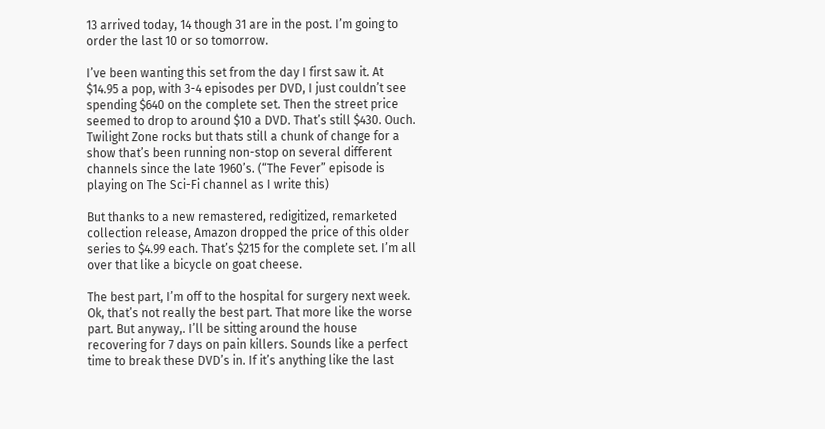13 arrived today, 14 though 31 are in the post. I’m going to order the last 10 or so tomorrow.

I’ve been wanting this set from the day I first saw it. At $14.95 a pop, with 3-4 episodes per DVD, I just couldn’t see spending $640 on the complete set. Then the street price seemed to drop to around $10 a DVD. That’s still $430. Ouch. Twilight Zone rocks but thats still a chunk of change for a show that’s been running non-stop on several different channels since the late 1960’s. (“The Fever” episode is playing on The Sci-Fi channel as I write this)

But thanks to a new remastered, redigitized, remarketed collection release, Amazon dropped the price of this older series to $4.99 each. That’s $215 for the complete set. I’m all over that like a bicycle on goat cheese.

The best part, I’m off to the hospital for surgery next week. Ok, that’s not really the best part. That more like the worse part. But anyway,. I’ll be sitting around the house recovering for 7 days on pain killers. Sounds like a perfect time to break these DVD’s in. If it’s anything like the last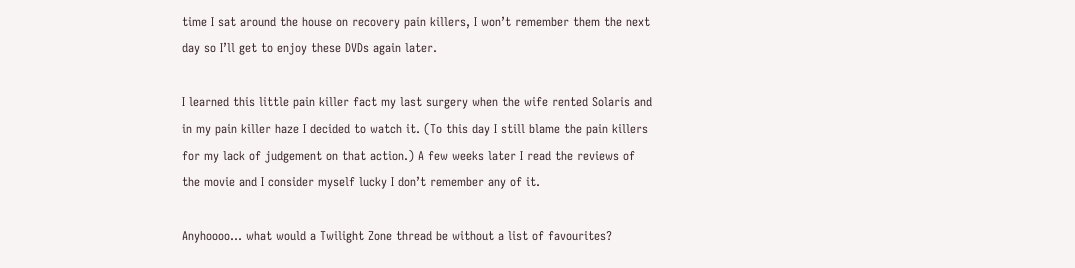time I sat around the house on recovery pain killers, I won’t remember them the next day so I’ll get to enjoy these DVDs again later.

I learned this little pain killer fact my last surgery when the wife rented Solaris and in my pain killer haze I decided to watch it. (To this day I still blame the pain killers for my lack of judgement on that action.) A few weeks later I read the reviews of the movie and I consider myself lucky I don’t remember any of it.

Anyhoooo… what would a Twilight Zone thread be without a list of favourites?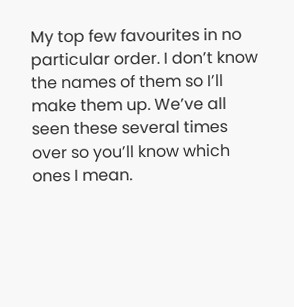My top few favourites in no particular order. I don’t know the names of them so I’ll make them up. We’ve all seen these several times over so you’ll know which ones I mean.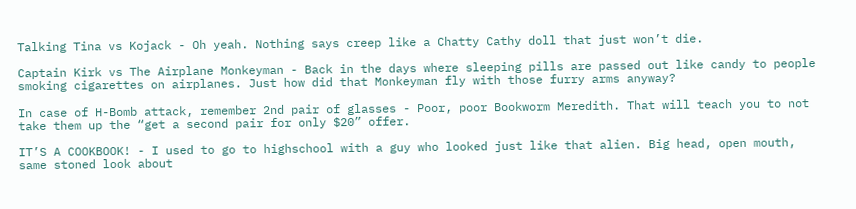Talking Tina vs Kojack - Oh yeah. Nothing says creep like a Chatty Cathy doll that just won’t die.

Captain Kirk vs The Airplane Monkeyman - Back in the days where sleeping pills are passed out like candy to people smoking cigarettes on airplanes. Just how did that Monkeyman fly with those furry arms anyway?

In case of H-Bomb attack, remember 2nd pair of glasses - Poor, poor Bookworm Meredith. That will teach you to not take them up the “get a second pair for only $20” offer.

IT’S A COOKBOOK! - I used to go to highschool with a guy who looked just like that alien. Big head, open mouth, same stoned look about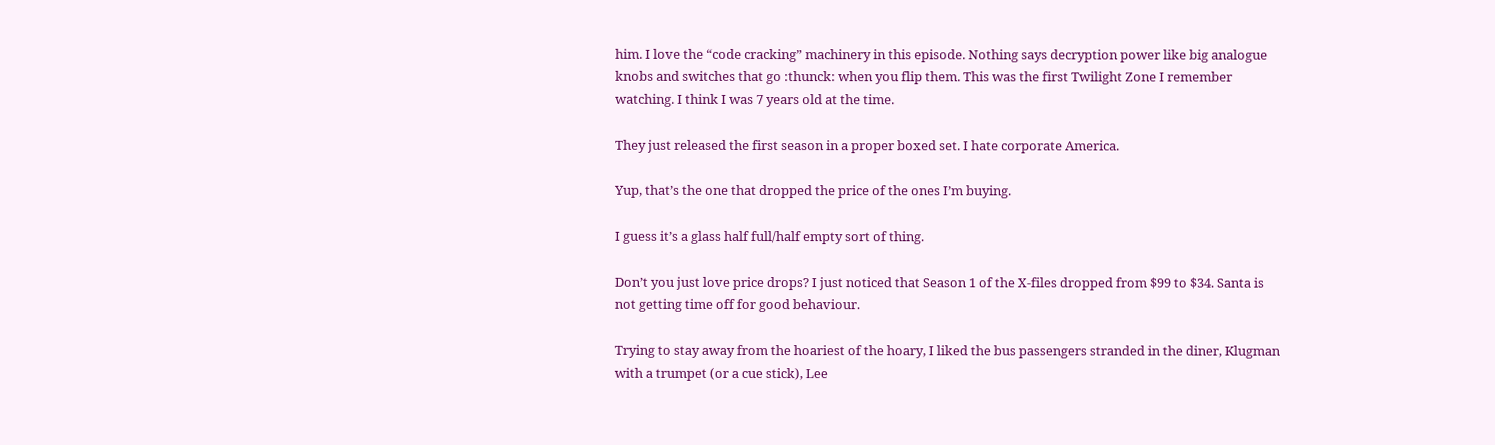him. I love the “code cracking” machinery in this episode. Nothing says decryption power like big analogue knobs and switches that go :thunck: when you flip them. This was the first Twilight Zone I remember watching. I think I was 7 years old at the time.

They just released the first season in a proper boxed set. I hate corporate America.

Yup, that’s the one that dropped the price of the ones I’m buying.

I guess it’s a glass half full/half empty sort of thing.

Don’t you just love price drops? I just noticed that Season 1 of the X-files dropped from $99 to $34. Santa is not getting time off for good behaviour.

Trying to stay away from the hoariest of the hoary, I liked the bus passengers stranded in the diner, Klugman with a trumpet (or a cue stick), Lee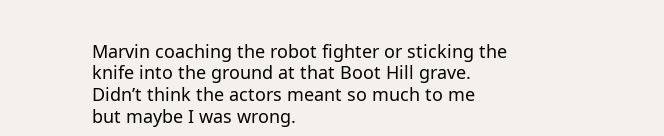Marvin coaching the robot fighter or sticking the knife into the ground at that Boot Hill grave. Didn’t think the actors meant so much to me but maybe I was wrong.